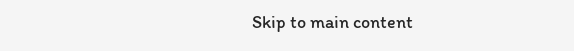Skip to main content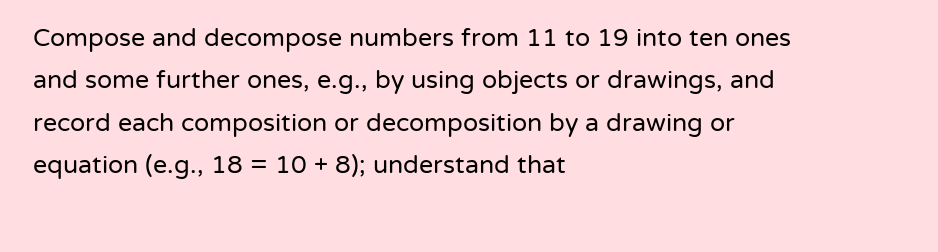Compose and decompose numbers from 11 to 19 into ten ones and some further ones, e.g., by using objects or drawings, and record each composition or decomposition by a drawing or equation (e.g., 18 = 10 + 8); understand that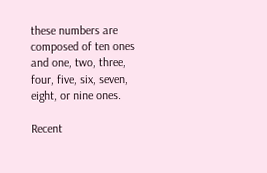these numbers are composed of ten ones and one, two, three, four, five, six, seven, eight, or nine ones.

Recent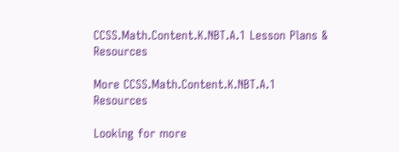CCSS.Math.Content.K.NBT.A.1 Lesson Plans & Resources

More CCSS.Math.Content.K.NBT.A.1 Resources

Looking for more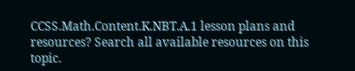CCSS.Math.Content.K.NBT.A.1 lesson plans and resources? Search all available resources on this topic.